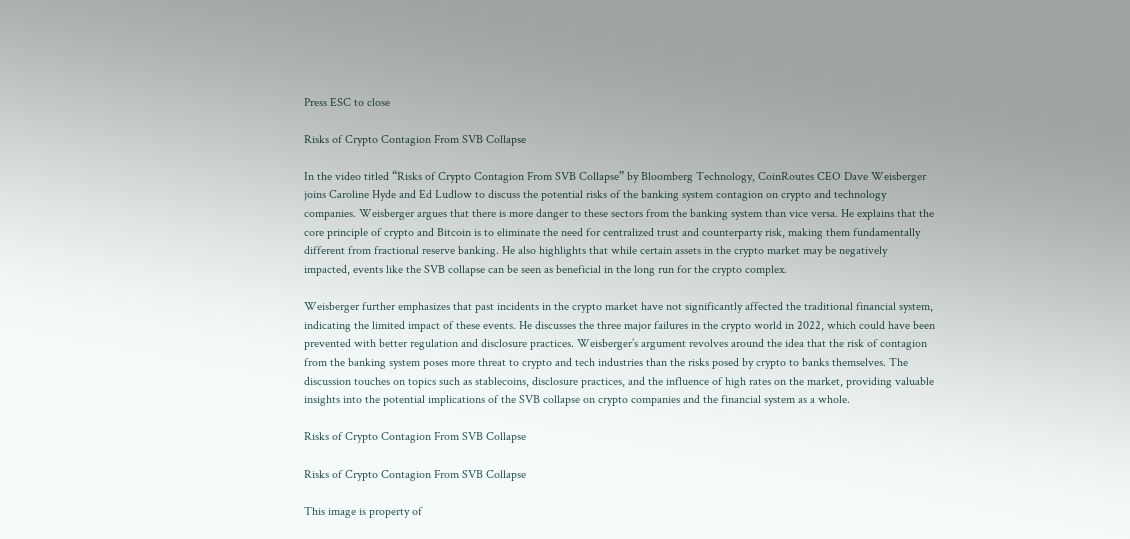Press ESC to close

Risks of Crypto Contagion From SVB Collapse

In the video titled “Risks of Crypto Contagion From SVB Collapse” by Bloomberg Technology, CoinRoutes CEO Dave Weisberger joins Caroline Hyde and Ed Ludlow to discuss the potential risks of the banking system contagion on crypto and technology companies. Weisberger argues that there is more danger to these sectors from the banking system than vice versa. He explains that the core principle of crypto and Bitcoin is to eliminate the need for centralized trust and counterparty risk, making them fundamentally different from fractional reserve banking. He also highlights that while certain assets in the crypto market may be negatively impacted, events like the SVB collapse can be seen as beneficial in the long run for the crypto complex.

Weisberger further emphasizes that past incidents in the crypto market have not significantly affected the traditional financial system, indicating the limited impact of these events. He discusses the three major failures in the crypto world in 2022, which could have been prevented with better regulation and disclosure practices. Weisberger’s argument revolves around the idea that the risk of contagion from the banking system poses more threat to crypto and tech industries than the risks posed by crypto to banks themselves. The discussion touches on topics such as stablecoins, disclosure practices, and the influence of high rates on the market, providing valuable insights into the potential implications of the SVB collapse on crypto companies and the financial system as a whole.

Risks of Crypto Contagion From SVB Collapse

Risks of Crypto Contagion From SVB Collapse

This image is property of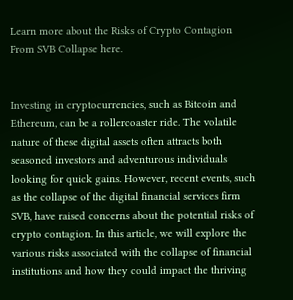Learn more about the Risks of Crypto Contagion From SVB Collapse here.


Investing in cryptocurrencies, such as Bitcoin and Ethereum, can be a rollercoaster ride. The volatile nature of these digital assets often attracts both seasoned investors and adventurous individuals looking for quick gains. However, recent events, such as the collapse of the digital financial services firm SVB, have raised concerns about the potential risks of crypto contagion. In this article, we will explore the various risks associated with the collapse of financial institutions and how they could impact the thriving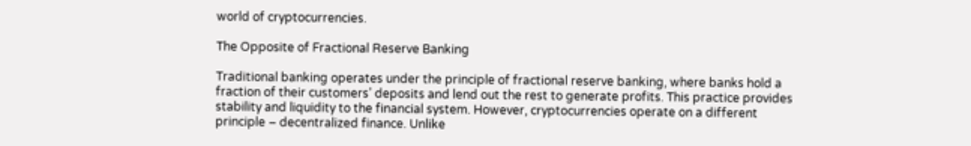world of cryptocurrencies.

The Opposite of Fractional Reserve Banking

Traditional banking operates under the principle of fractional reserve banking, where banks hold a fraction of their customers’ deposits and lend out the rest to generate profits. This practice provides stability and liquidity to the financial system. However, cryptocurrencies operate on a different principle – decentralized finance. Unlike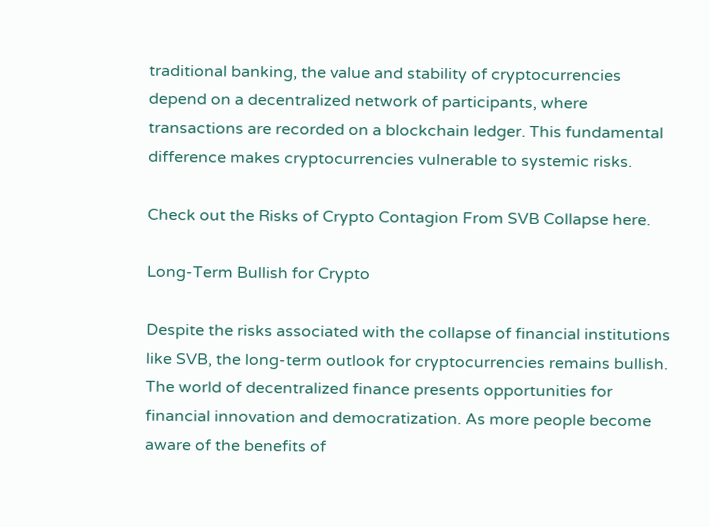traditional banking, the value and stability of cryptocurrencies depend on a decentralized network of participants, where transactions are recorded on a blockchain ledger. This fundamental difference makes cryptocurrencies vulnerable to systemic risks.

Check out the Risks of Crypto Contagion From SVB Collapse here.

Long-Term Bullish for Crypto

Despite the risks associated with the collapse of financial institutions like SVB, the long-term outlook for cryptocurrencies remains bullish. The world of decentralized finance presents opportunities for financial innovation and democratization. As more people become aware of the benefits of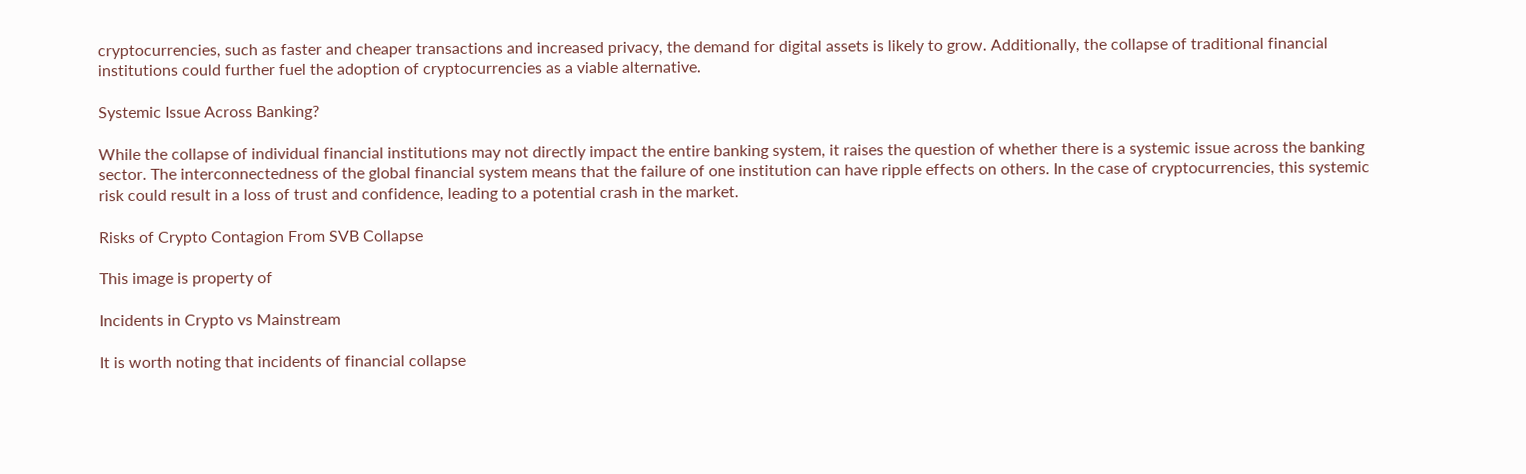cryptocurrencies, such as faster and cheaper transactions and increased privacy, the demand for digital assets is likely to grow. Additionally, the collapse of traditional financial institutions could further fuel the adoption of cryptocurrencies as a viable alternative.

Systemic Issue Across Banking?

While the collapse of individual financial institutions may not directly impact the entire banking system, it raises the question of whether there is a systemic issue across the banking sector. The interconnectedness of the global financial system means that the failure of one institution can have ripple effects on others. In the case of cryptocurrencies, this systemic risk could result in a loss of trust and confidence, leading to a potential crash in the market.

Risks of Crypto Contagion From SVB Collapse

This image is property of

Incidents in Crypto vs Mainstream

It is worth noting that incidents of financial collapse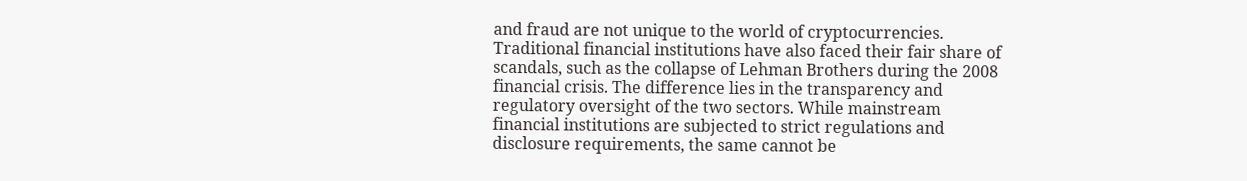and fraud are not unique to the world of cryptocurrencies. Traditional financial institutions have also faced their fair share of scandals, such as the collapse of Lehman Brothers during the 2008 financial crisis. The difference lies in the transparency and regulatory oversight of the two sectors. While mainstream financial institutions are subjected to strict regulations and disclosure requirements, the same cannot be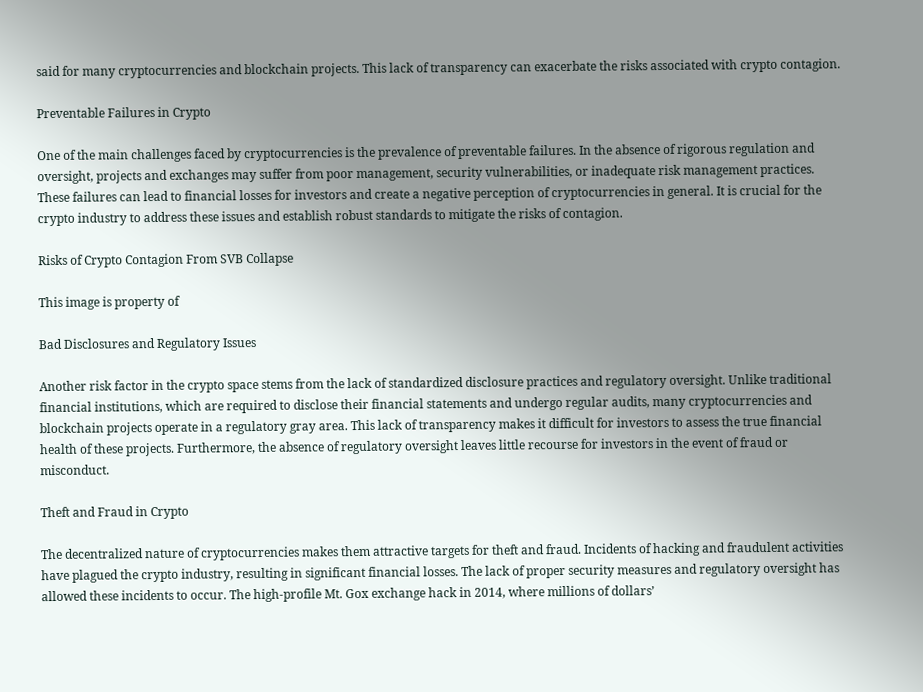said for many cryptocurrencies and blockchain projects. This lack of transparency can exacerbate the risks associated with crypto contagion.

Preventable Failures in Crypto

One of the main challenges faced by cryptocurrencies is the prevalence of preventable failures. In the absence of rigorous regulation and oversight, projects and exchanges may suffer from poor management, security vulnerabilities, or inadequate risk management practices. These failures can lead to financial losses for investors and create a negative perception of cryptocurrencies in general. It is crucial for the crypto industry to address these issues and establish robust standards to mitigate the risks of contagion.

Risks of Crypto Contagion From SVB Collapse

This image is property of

Bad Disclosures and Regulatory Issues

Another risk factor in the crypto space stems from the lack of standardized disclosure practices and regulatory oversight. Unlike traditional financial institutions, which are required to disclose their financial statements and undergo regular audits, many cryptocurrencies and blockchain projects operate in a regulatory gray area. This lack of transparency makes it difficult for investors to assess the true financial health of these projects. Furthermore, the absence of regulatory oversight leaves little recourse for investors in the event of fraud or misconduct.

Theft and Fraud in Crypto

The decentralized nature of cryptocurrencies makes them attractive targets for theft and fraud. Incidents of hacking and fraudulent activities have plagued the crypto industry, resulting in significant financial losses. The lack of proper security measures and regulatory oversight has allowed these incidents to occur. The high-profile Mt. Gox exchange hack in 2014, where millions of dollars’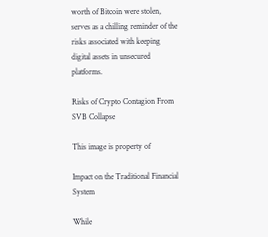worth of Bitcoin were stolen, serves as a chilling reminder of the risks associated with keeping digital assets in unsecured platforms.

Risks of Crypto Contagion From SVB Collapse

This image is property of

Impact on the Traditional Financial System

While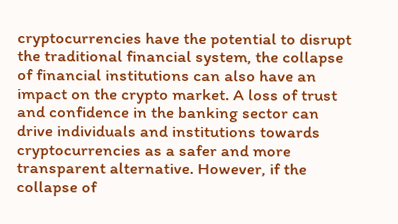cryptocurrencies have the potential to disrupt the traditional financial system, the collapse of financial institutions can also have an impact on the crypto market. A loss of trust and confidence in the banking sector can drive individuals and institutions towards cryptocurrencies as a safer and more transparent alternative. However, if the collapse of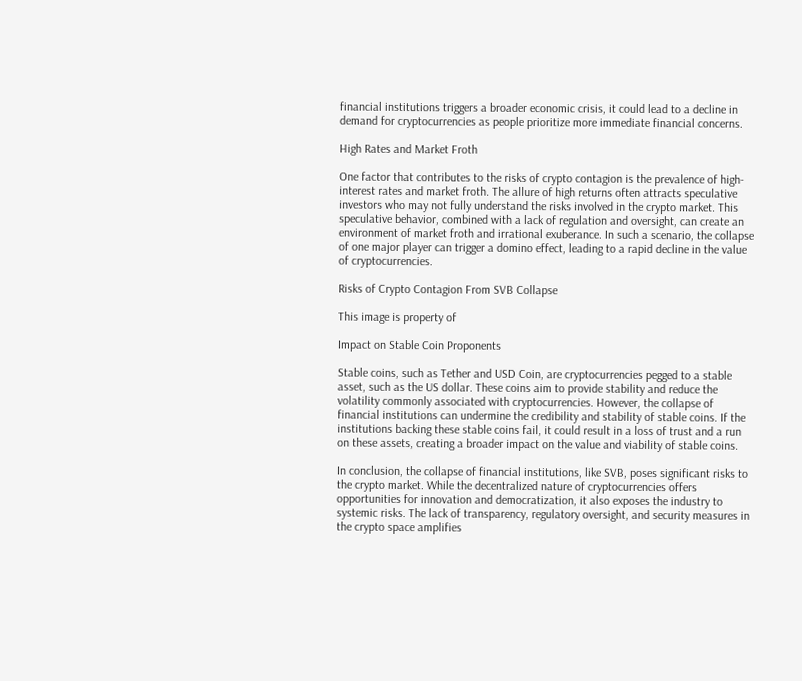financial institutions triggers a broader economic crisis, it could lead to a decline in demand for cryptocurrencies as people prioritize more immediate financial concerns.

High Rates and Market Froth

One factor that contributes to the risks of crypto contagion is the prevalence of high-interest rates and market froth. The allure of high returns often attracts speculative investors who may not fully understand the risks involved in the crypto market. This speculative behavior, combined with a lack of regulation and oversight, can create an environment of market froth and irrational exuberance. In such a scenario, the collapse of one major player can trigger a domino effect, leading to a rapid decline in the value of cryptocurrencies.

Risks of Crypto Contagion From SVB Collapse

This image is property of

Impact on Stable Coin Proponents

Stable coins, such as Tether and USD Coin, are cryptocurrencies pegged to a stable asset, such as the US dollar. These coins aim to provide stability and reduce the volatility commonly associated with cryptocurrencies. However, the collapse of financial institutions can undermine the credibility and stability of stable coins. If the institutions backing these stable coins fail, it could result in a loss of trust and a run on these assets, creating a broader impact on the value and viability of stable coins.

In conclusion, the collapse of financial institutions, like SVB, poses significant risks to the crypto market. While the decentralized nature of cryptocurrencies offers opportunities for innovation and democratization, it also exposes the industry to systemic risks. The lack of transparency, regulatory oversight, and security measures in the crypto space amplifies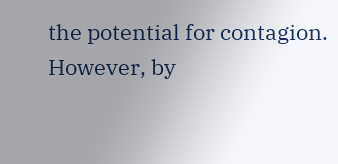the potential for contagion. However, by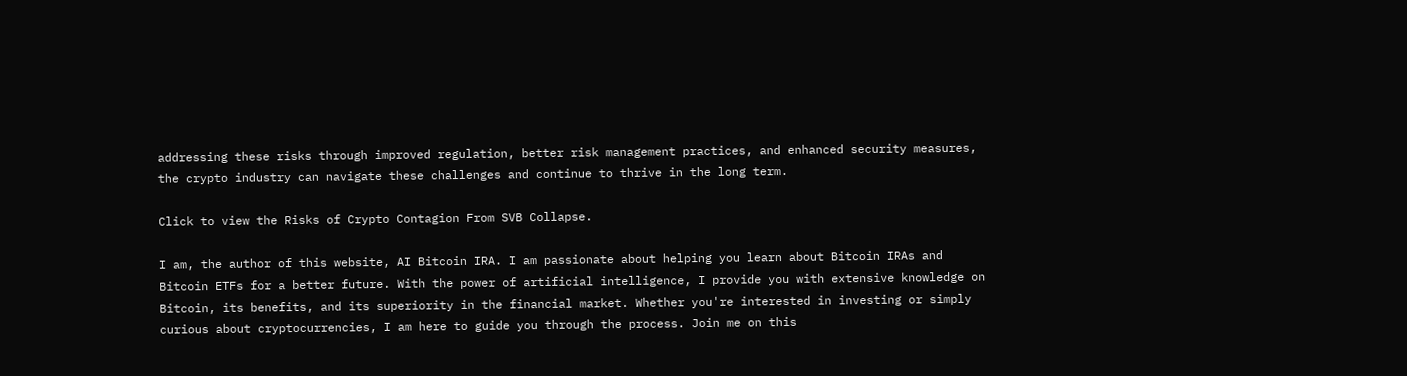addressing these risks through improved regulation, better risk management practices, and enhanced security measures, the crypto industry can navigate these challenges and continue to thrive in the long term.

Click to view the Risks of Crypto Contagion From SVB Collapse.

I am, the author of this website, AI Bitcoin IRA. I am passionate about helping you learn about Bitcoin IRAs and Bitcoin ETFs for a better future. With the power of artificial intelligence, I provide you with extensive knowledge on Bitcoin, its benefits, and its superiority in the financial market. Whether you're interested in investing or simply curious about cryptocurrencies, I am here to guide you through the process. Join me on this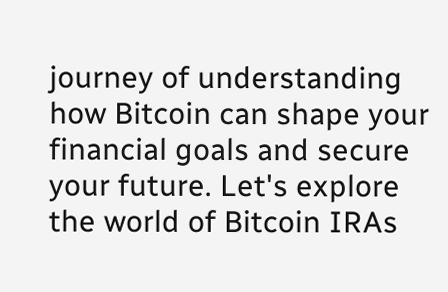journey of understanding how Bitcoin can shape your financial goals and secure your future. Let's explore the world of Bitcoin IRAs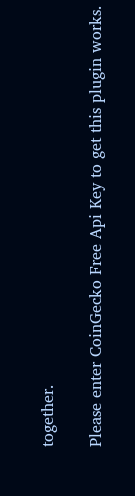together.

Please enter CoinGecko Free Api Key to get this plugin works.